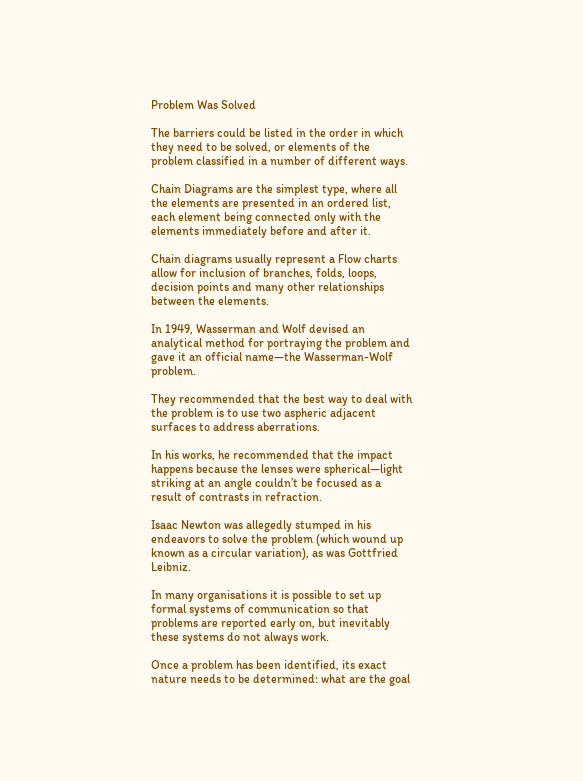Problem Was Solved

The barriers could be listed in the order in which they need to be solved, or elements of the problem classified in a number of different ways.

Chain Diagrams are the simplest type, where all the elements are presented in an ordered list, each element being connected only with the elements immediately before and after it.

Chain diagrams usually represent a Flow charts allow for inclusion of branches, folds, loops, decision points and many other relationships between the elements.

In 1949, Wasserman and Wolf devised an analytical method for portraying the problem and gave it an official name—the Wasserman-Wolf problem.

They recommended that the best way to deal with the problem is to use two aspheric adjacent surfaces to address aberrations.

In his works, he recommended that the impact happens because the lenses were spherical—light striking at an angle couldn’t be focused as a result of contrasts in refraction.

Isaac Newton was allegedly stumped in his endeavors to solve the problem (which wound up known as a circular variation), as was Gottfried Leibniz.

In many organisations it is possible to set up formal systems of communication so that problems are reported early on, but inevitably these systems do not always work.

Once a problem has been identified, its exact nature needs to be determined: what are the goal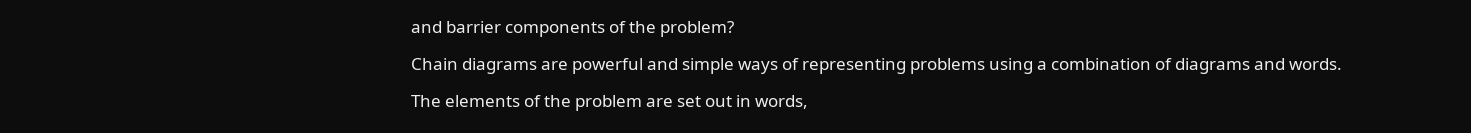and barrier components of the problem?

Chain diagrams are powerful and simple ways of representing problems using a combination of diagrams and words.

The elements of the problem are set out in words,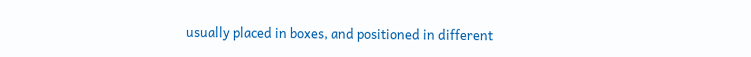usually placed in boxes, and positioned in different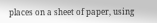places on a sheet of paper, using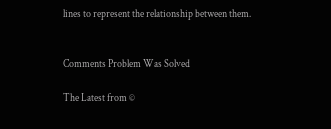lines to represent the relationship between them.


Comments Problem Was Solved

The Latest from ©